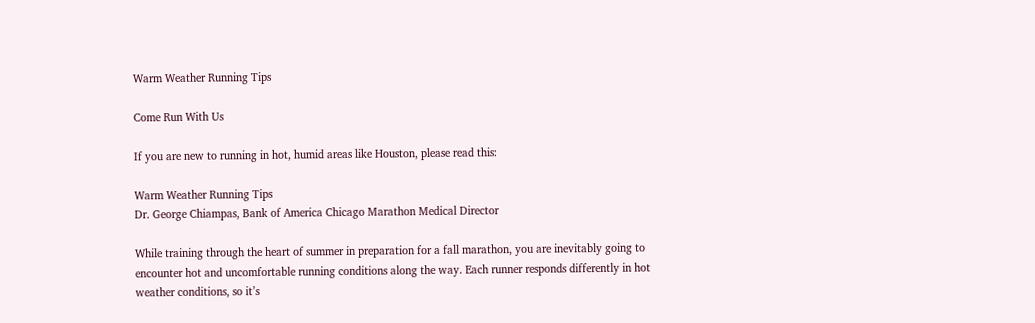Warm Weather Running Tips

Come Run With Us

If you are new to running in hot, humid areas like Houston, please read this:

Warm Weather Running Tips
Dr. George Chiampas, Bank of America Chicago Marathon Medical Director

While training through the heart of summer in preparation for a fall marathon, you are inevitably going to encounter hot and uncomfortable running conditions along the way. Each runner responds differently in hot weather conditions, so it’s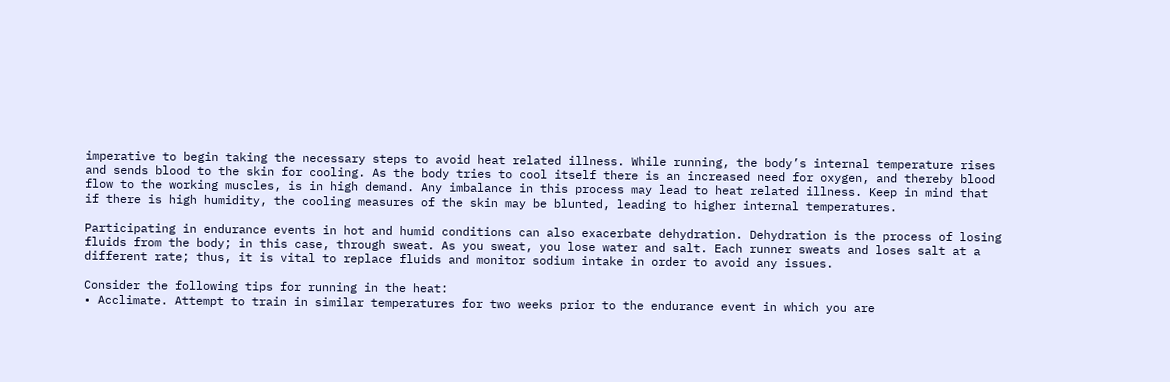imperative to begin taking the necessary steps to avoid heat related illness. While running, the body’s internal temperature rises and sends blood to the skin for cooling. As the body tries to cool itself there is an increased need for oxygen, and thereby blood flow to the working muscles, is in high demand. Any imbalance in this process may lead to heat related illness. Keep in mind that if there is high humidity, the cooling measures of the skin may be blunted, leading to higher internal temperatures.

Participating in endurance events in hot and humid conditions can also exacerbate dehydration. Dehydration is the process of losing fluids from the body; in this case, through sweat. As you sweat, you lose water and salt. Each runner sweats and loses salt at a different rate; thus, it is vital to replace fluids and monitor sodium intake in order to avoid any issues.

Consider the following tips for running in the heat:
• Acclimate. Attempt to train in similar temperatures for two weeks prior to the endurance event in which you are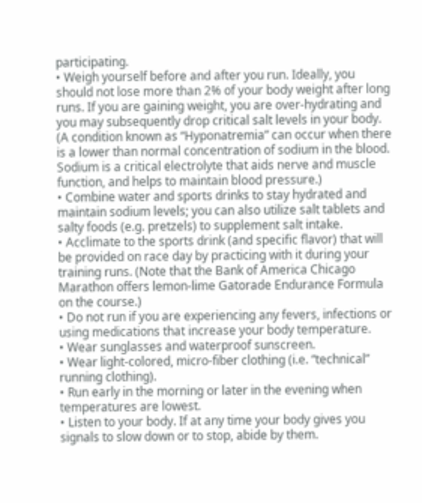participating.
• Weigh yourself before and after you run. Ideally, you should not lose more than 2% of your body weight after long runs. If you are gaining weight, you are over-hydrating and you may subsequently drop critical salt levels in your body. (A condition known as “Hyponatremia” can occur when there is a lower than normal concentration of sodium in the blood. Sodium is a critical electrolyte that aids nerve and muscle function, and helps to maintain blood pressure.)
• Combine water and sports drinks to stay hydrated and maintain sodium levels; you can also utilize salt tablets and salty foods (e.g. pretzels) to supplement salt intake.
• Acclimate to the sports drink (and specific flavor) that will be provided on race day by practicing with it during your training runs. (Note that the Bank of America Chicago Marathon offers lemon-lime Gatorade Endurance Formula on the course.)
• Do not run if you are experiencing any fevers, infections or using medications that increase your body temperature.
• Wear sunglasses and waterproof sunscreen.
• Wear light-colored, micro-fiber clothing (i.e. “technical” running clothing).
• Run early in the morning or later in the evening when temperatures are lowest.
• Listen to your body. If at any time your body gives you signals to slow down or to stop, abide by them.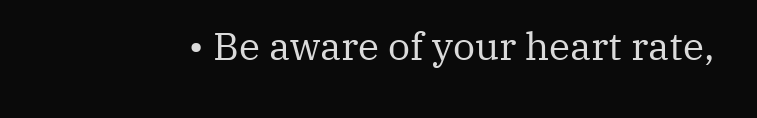• Be aware of your heart rate,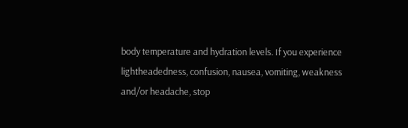body temperature and hydration levels. If you experience lightheadedness, confusion, nausea, vomiting, weakness and/or headache, stop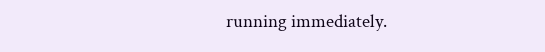running immediately.